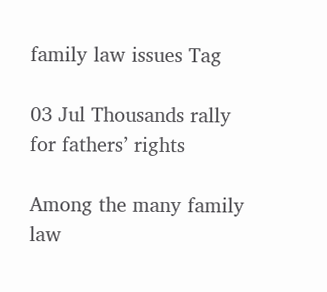family law issues Tag

03 Jul Thousands rally for fathers’ rights

Among the many family law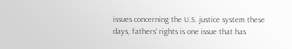issues concerning the U.S. justice system these days, fathers' rights is one issue that has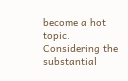become a hot topic. Considering the substantial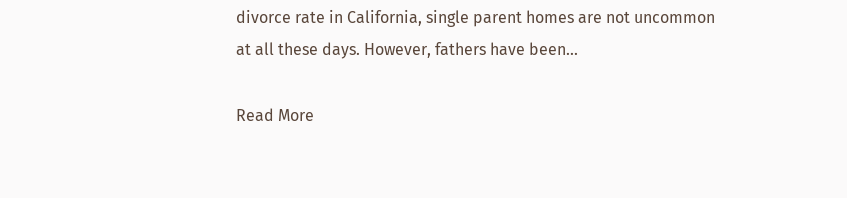divorce rate in California, single parent homes are not uncommon at all these days. However, fathers have been...

Read More